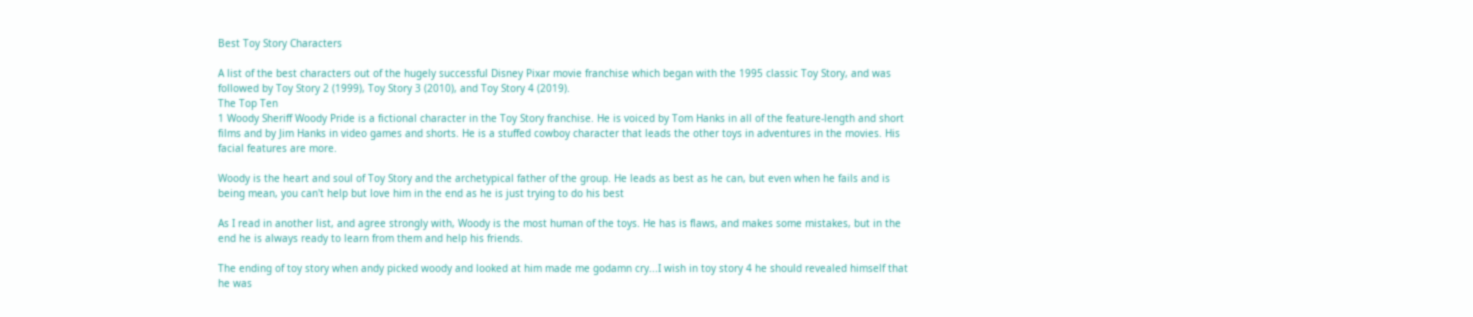Best Toy Story Characters

A list of the best characters out of the hugely successful Disney Pixar movie franchise which began with the 1995 classic Toy Story, and was followed by Toy Story 2 (1999), Toy Story 3 (2010), and Toy Story 4 (2019).
The Top Ten
1 Woody Sheriff Woody Pride is a fictional character in the Toy Story franchise. He is voiced by Tom Hanks in all of the feature-length and short films and by Jim Hanks in video games and shorts. He is a stuffed cowboy character that leads the other toys in adventures in the movies. His facial features are more.

Woody is the heart and soul of Toy Story and the archetypical father of the group. He leads as best as he can, but even when he fails and is being mean, you can't help but love him in the end as he is just trying to do his best

As I read in another list, and agree strongly with, Woody is the most human of the toys. He has is flaws, and makes some mistakes, but in the end he is always ready to learn from them and help his friends.

The ending of toy story when andy picked woody and looked at him made me godamn cry...I wish in toy story 4 he should revealed himself that he was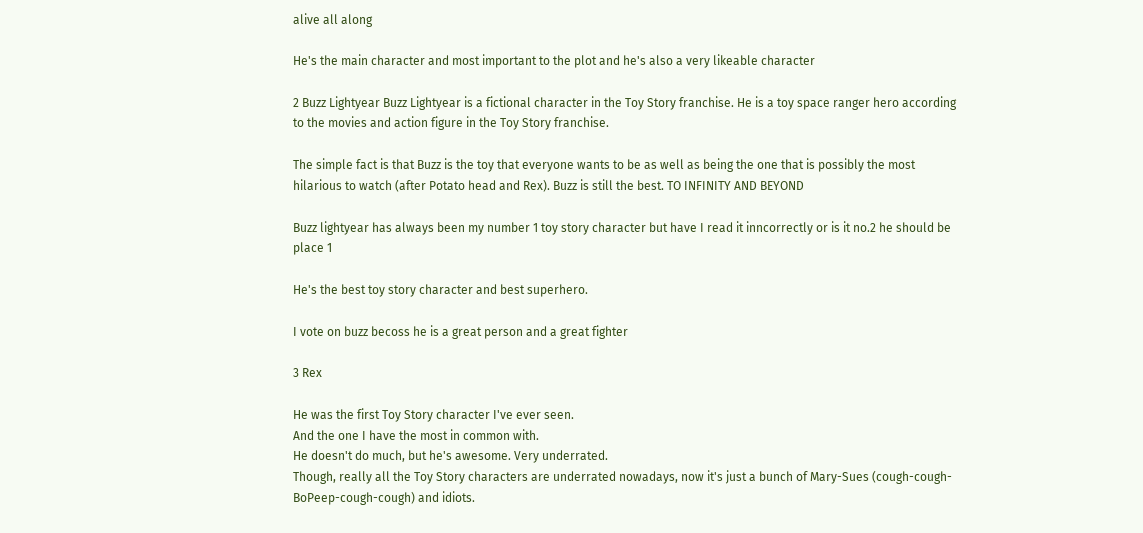alive all along

He's the main character and most important to the plot and he's also a very likeable character

2 Buzz Lightyear Buzz Lightyear is a fictional character in the Toy Story franchise. He is a toy space ranger hero according to the movies and action figure in the Toy Story franchise.

The simple fact is that Buzz is the toy that everyone wants to be as well as being the one that is possibly the most hilarious to watch (after Potato head and Rex). Buzz is still the best. TO INFINITY AND BEYOND

Buzz lightyear has always been my number 1 toy story character but have I read it inncorrectly or is it no.2 he should be place 1

He's the best toy story character and best superhero.

I vote on buzz becoss he is a great person and a great fighter

3 Rex

He was the first Toy Story character I've ever seen.
And the one I have the most in common with.
He doesn't do much, but he's awesome. Very underrated.
Though, really all the Toy Story characters are underrated nowadays, now it's just a bunch of Mary-Sues (cough-cough-BoPeep-cough-cough) and idiots.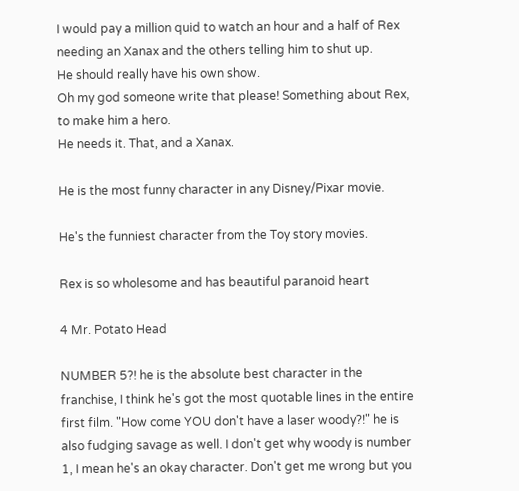I would pay a million quid to watch an hour and a half of Rex needing an Xanax and the others telling him to shut up.
He should really have his own show.
Oh my god someone write that please! Something about Rex, to make him a hero.
He needs it. That, and a Xanax.

He is the most funny character in any Disney/Pixar movie.

He's the funniest character from the Toy story movies.

Rex is so wholesome and has beautiful paranoid heart

4 Mr. Potato Head

NUMBER 5?! he is the absolute best character in the franchise, I think he's got the most quotable lines in the entire first film. "How come YOU don't have a laser woody?!" he is also fudging savage as well. I don't get why woody is number 1, I mean he's an okay character. Don't get me wrong but you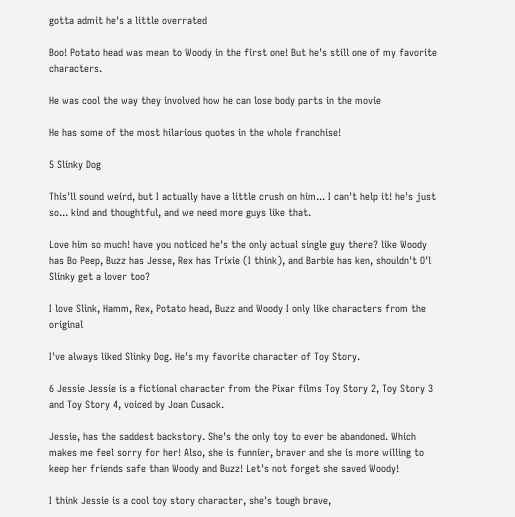gotta admit he's a little overrated

Boo! Potato head was mean to Woody in the first one! But he's still one of my favorite characters.

He was cool the way they involved how he can lose body parts in the movie

He has some of the most hilarious quotes in the whole franchise!

5 Slinky Dog

This'll sound weird, but I actually have a little crush on him... I can't help it! he's just so... kind and thoughtful, and we need more guys like that.

Love him so much! have you noticed he's the only actual single guy there? like Woody has Bo Peep, Buzz has Jesse, Rex has Trixie (I think), and Barbie has ken, shouldn't O'l Slinky get a lover too?

I love Slink, Hamm, Rex, Potato head, Buzz and Woody I only like characters from the original

I've always liked Slinky Dog. He's my favorite character of Toy Story.

6 Jessie Jessie is a fictional character from the Pixar films Toy Story 2, Toy Story 3 and Toy Story 4, voiced by Joan Cusack.

Jessie, has the saddest backstory. She's the only toy to ever be abandoned. Which makes me feel sorry for her! Also, she is funnier, braver and she is more willing to keep her friends safe than Woody and Buzz! Let's not forget she saved Woody!

I think Jessie is a cool toy story character, she's tough brave,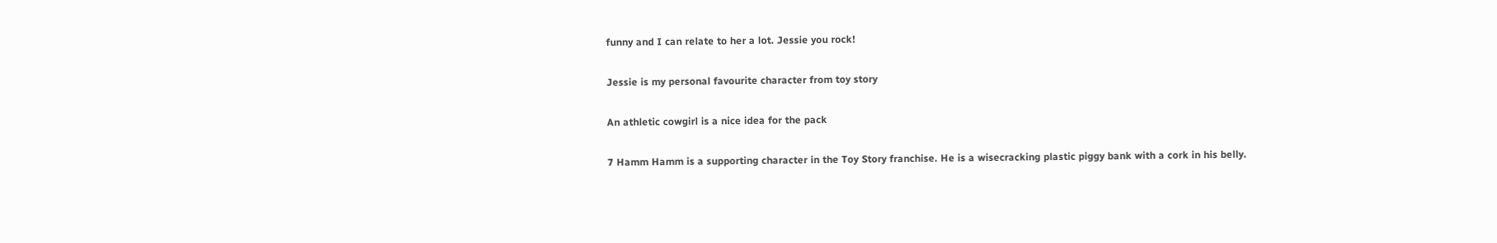funny and I can relate to her a lot. Jessie you rock!

Jessie is my personal favourite character from toy story

An athletic cowgirl is a nice idea for the pack

7 Hamm Hamm is a supporting character in the Toy Story franchise. He is a wisecracking plastic piggy bank with a cork in his belly.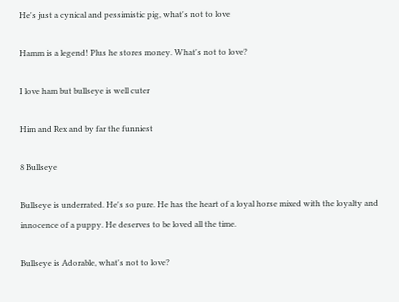He's just a cynical and pessimistic pig, what's not to love

Hamm is a legend! Plus he stores money. What's not to love?

I love ham but bullseye is well cuter

Him and Rex and by far the funniest

8 Bullseye

Bullseye is underrated. He's so pure. He has the heart of a loyal horse mixed with the loyalty and innocence of a puppy. He deserves to be loved all the time.

Bullseye is Adorable, what's not to love?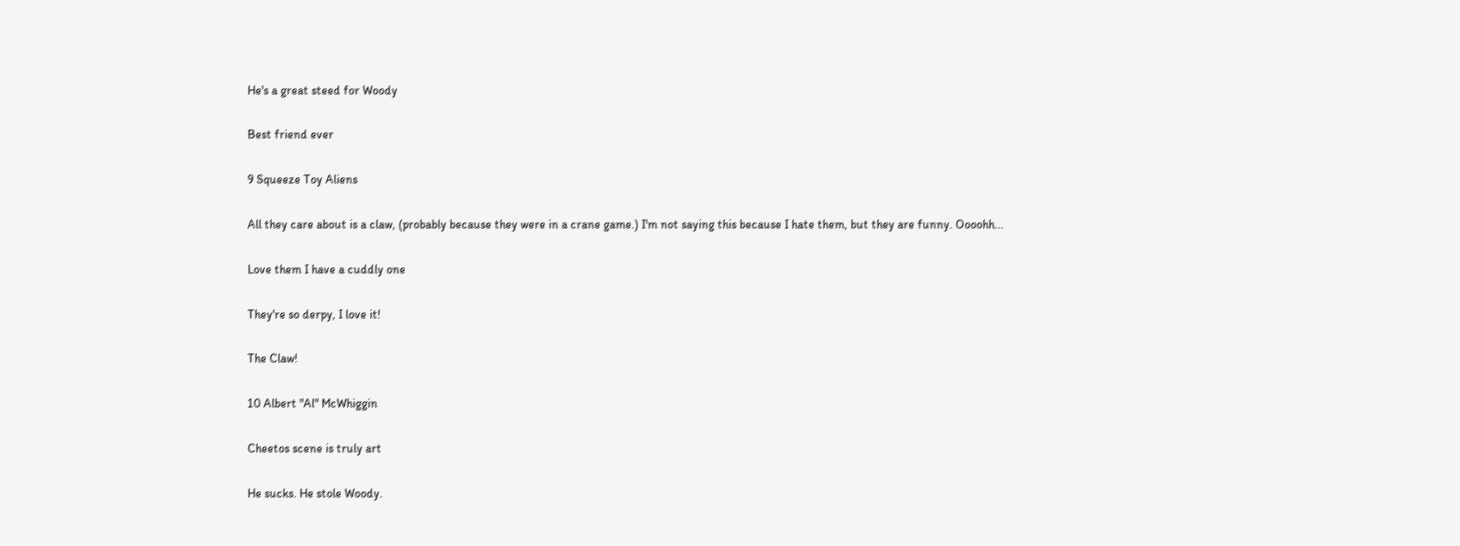He's a great steed for Woody

Best friend ever

9 Squeeze Toy Aliens

All they care about is a claw, (probably because they were in a crane game.) I'm not saying this because I hate them, but they are funny. Oooohh...

Love them I have a cuddly one

They're so derpy, I love it!

The Claw!

10 Albert "Al" McWhiggin

Cheetos scene is truly art

He sucks. He stole Woody.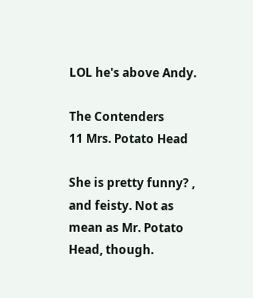LOL he's above Andy.

The Contenders
11 Mrs. Potato Head

She is pretty funny? , and feisty. Not as mean as Mr. Potato Head, though.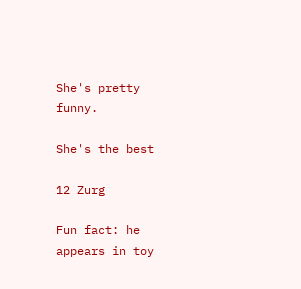She's pretty funny.

She's the best

12 Zurg

Fun fact: he appears in toy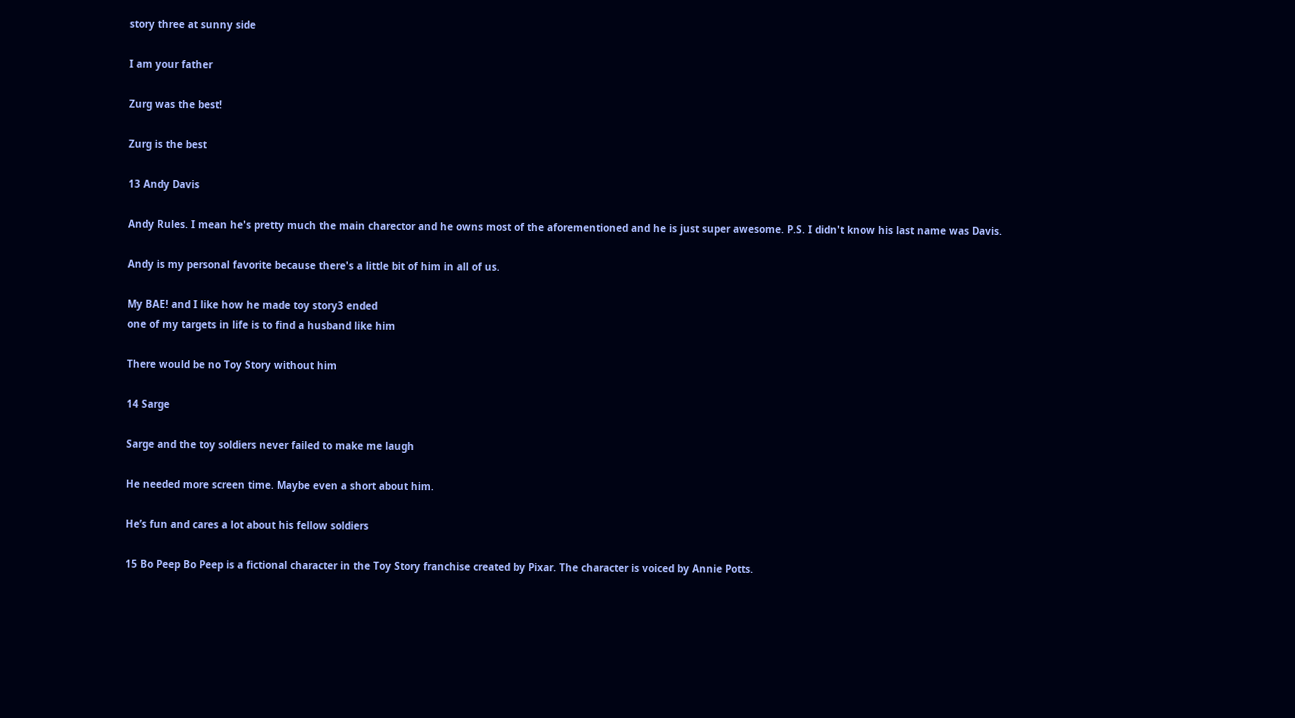story three at sunny side

I am your father

Zurg was the best!

Zurg is the best

13 Andy Davis

Andy Rules. I mean he's pretty much the main charector and he owns most of the aforementioned and he is just super awesome. P.S. I didn't know his last name was Davis.

Andy is my personal favorite because there's a little bit of him in all of us.

My BAE! and I like how he made toy story3 ended
one of my targets in life is to find a husband like him

There would be no Toy Story without him

14 Sarge

Sarge and the toy soldiers never failed to make me laugh

He needed more screen time. Maybe even a short about him.

He’s fun and cares a lot about his fellow soldiers

15 Bo Peep Bo Peep is a fictional character in the Toy Story franchise created by Pixar. The character is voiced by Annie Potts.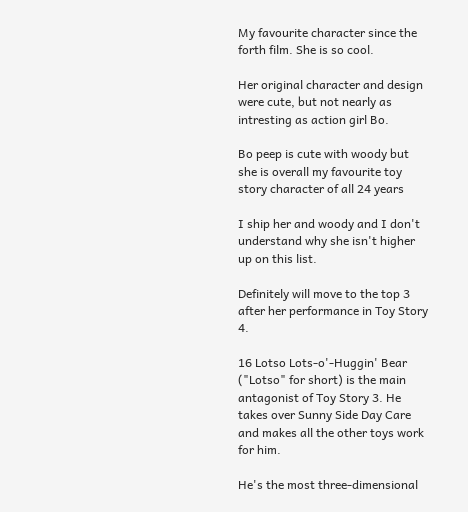My favourite character since the forth film. She is so cool.

Her original character and design were cute, but not nearly as intresting as action girl Bo.

Bo peep is cute with woody but she is overall my favourite toy story character of all 24 years

I ship her and woody and I don't understand why she isn't higher up on this list.

Definitely will move to the top 3 after her performance in Toy Story 4.

16 Lotso Lots-o'-Huggin' Bear ("Lotso" for short) is the main antagonist of Toy Story 3. He takes over Sunny Side Day Care and makes all the other toys work for him.

He's the most three-dimensional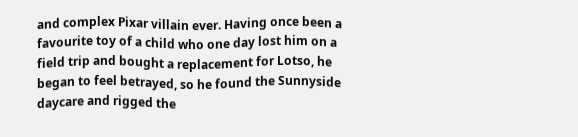and complex Pixar villain ever. Having once been a favourite toy of a child who one day lost him on a field trip and bought a replacement for Lotso, he began to feel betrayed, so he found the Sunnyside daycare and rigged the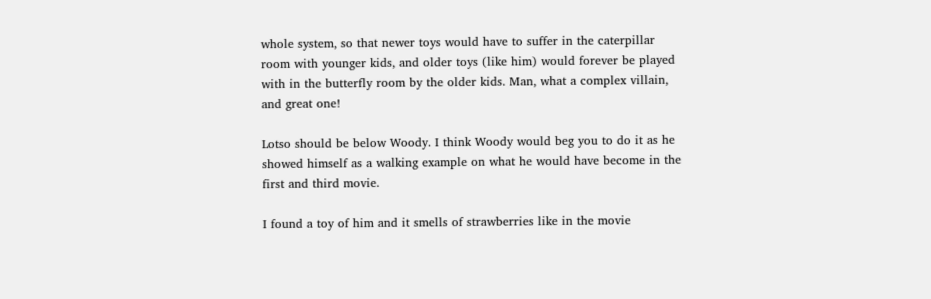whole system, so that newer toys would have to suffer in the caterpillar room with younger kids, and older toys (like him) would forever be played with in the butterfly room by the older kids. Man, what a complex villain, and great one!

Lotso should be below Woody. I think Woody would beg you to do it as he showed himself as a walking example on what he would have become in the first and third movie.

I found a toy of him and it smells of strawberries like in the movie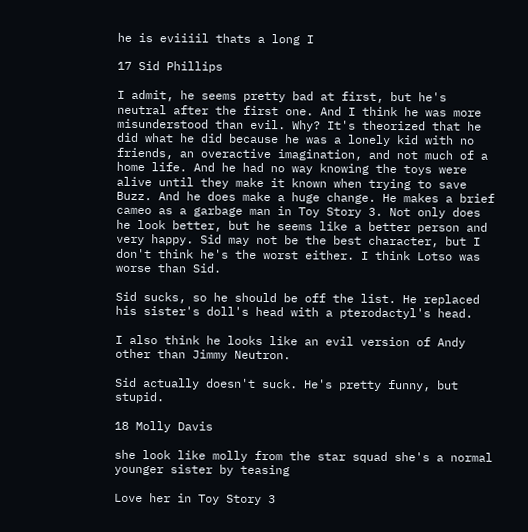he is eviiiil thats a long I

17 Sid Phillips

I admit, he seems pretty bad at first, but he's neutral after the first one. And I think he was more misunderstood than evil. Why? It's theorized that he did what he did because he was a lonely kid with no friends, an overactive imagination, and not much of a home life. And he had no way knowing the toys were alive until they make it known when trying to save Buzz. And he does make a huge change. He makes a brief cameo as a garbage man in Toy Story 3. Not only does he look better, but he seems like a better person and very happy. Sid may not be the best character, but I don't think he's the worst either. I think Lotso was worse than Sid.

Sid sucks, so he should be off the list. He replaced his sister's doll's head with a pterodactyl's head.

I also think he looks like an evil version of Andy other than Jimmy Neutron.

Sid actually doesn't suck. He's pretty funny, but stupid.

18 Molly Davis

she look like molly from the star squad she's a normal younger sister by teasing

Love her in Toy Story 3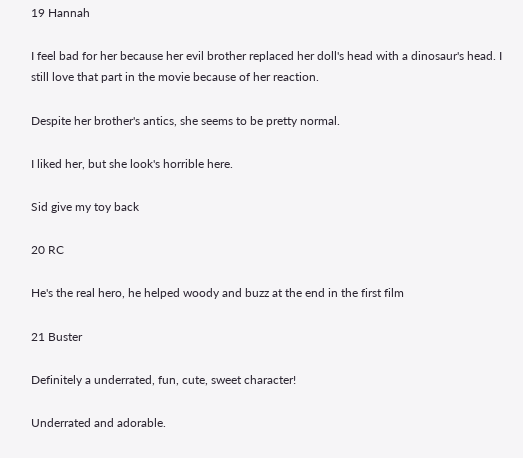19 Hannah

I feel bad for her because her evil brother replaced her doll's head with a dinosaur's head. I still love that part in the movie because of her reaction.

Despite her brother's antics, she seems to be pretty normal.

I liked her, but she look's horrible here.

Sid give my toy back

20 RC

He's the real hero, he helped woody and buzz at the end in the first film

21 Buster

Definitely a underrated, fun, cute, sweet character!

Underrated and adorable.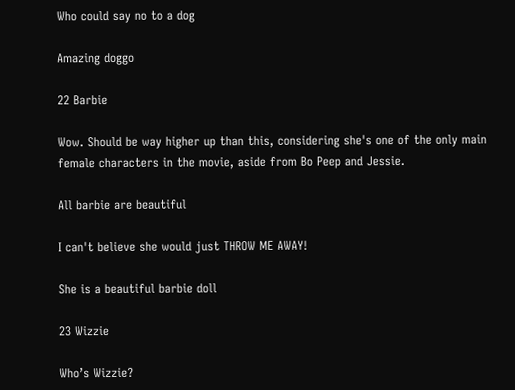Who could say no to a dog

Amazing doggo

22 Barbie

Wow. Should be way higher up than this, considering she's one of the only main female characters in the movie, aside from Bo Peep and Jessie.

All barbie are beautiful

I can't believe she would just THROW ME AWAY!

She is a beautiful barbie doll

23 Wizzie

Who’s Wizzie?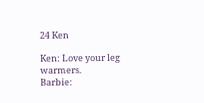24 Ken

Ken: Love your leg warmers.
Barbie: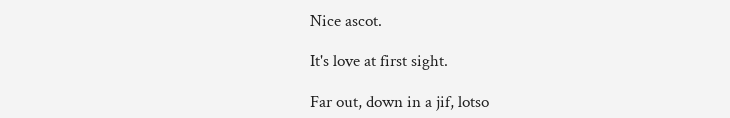Nice ascot.

It's love at first sight.

Far out, down in a jif, lotso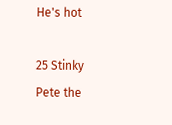He's hot

25 Stinky Pete the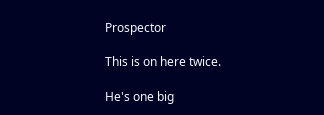Prospector

This is on here twice.

He's one big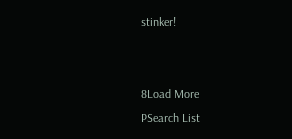stinker!


8Load More
PSearch List